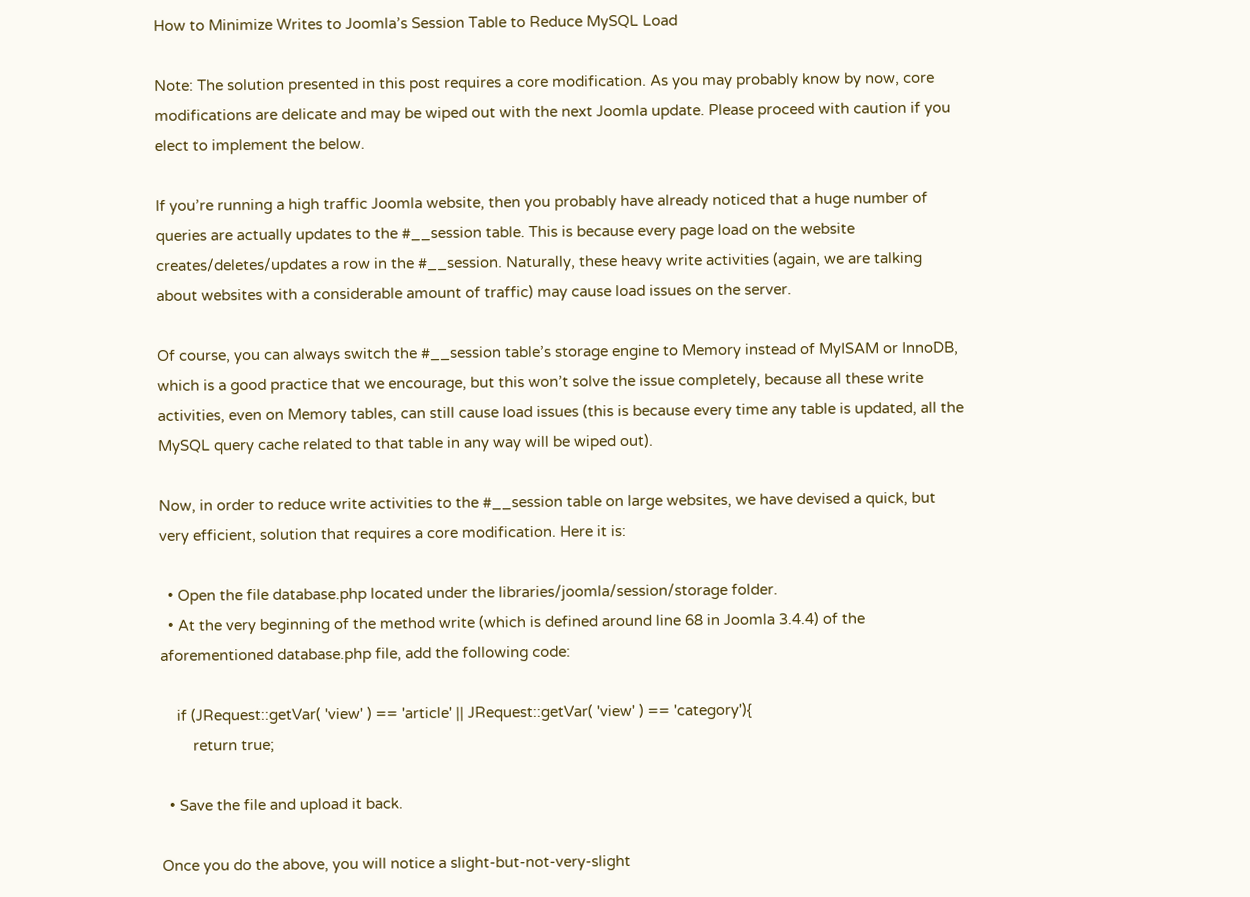How to Minimize Writes to Joomla’s Session Table to Reduce MySQL Load

Note: The solution presented in this post requires a core modification. As you may probably know by now, core modifications are delicate and may be wiped out with the next Joomla update. Please proceed with caution if you elect to implement the below.

If you’re running a high traffic Joomla website, then you probably have already noticed that a huge number of queries are actually updates to the #__session table. This is because every page load on the website creates/deletes/updates a row in the #__session. Naturally, these heavy write activities (again, we are talking about websites with a considerable amount of traffic) may cause load issues on the server.

Of course, you can always switch the #__session table’s storage engine to Memory instead of MyISAM or InnoDB, which is a good practice that we encourage, but this won’t solve the issue completely, because all these write activities, even on Memory tables, can still cause load issues (this is because every time any table is updated, all the MySQL query cache related to that table in any way will be wiped out).

Now, in order to reduce write activities to the #__session table on large websites, we have devised a quick, but very efficient, solution that requires a core modification. Here it is:

  • Open the file database.php located under the libraries/joomla/session/storage folder.
  • At the very beginning of the method write (which is defined around line 68 in Joomla 3.4.4) of the aforementioned database.php file, add the following code:

    if (JRequest::getVar( 'view' ) == 'article' || JRequest::getVar( 'view' ) == 'category'){
        return true;

  • Save the file and upload it back.

Once you do the above, you will notice a slight-but-not-very-slight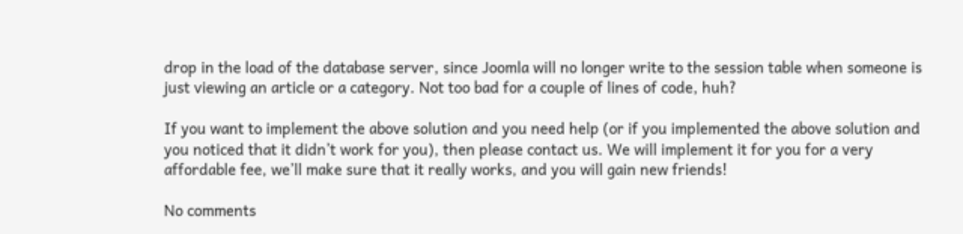drop in the load of the database server, since Joomla will no longer write to the session table when someone is just viewing an article or a category. Not too bad for a couple of lines of code, huh?

If you want to implement the above solution and you need help (or if you implemented the above solution and you noticed that it didn’t work for you), then please contact us. We will implement it for you for a very affordable fee, we’ll make sure that it really works, and you will gain new friends!

No comments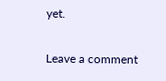yet.

Leave a comment